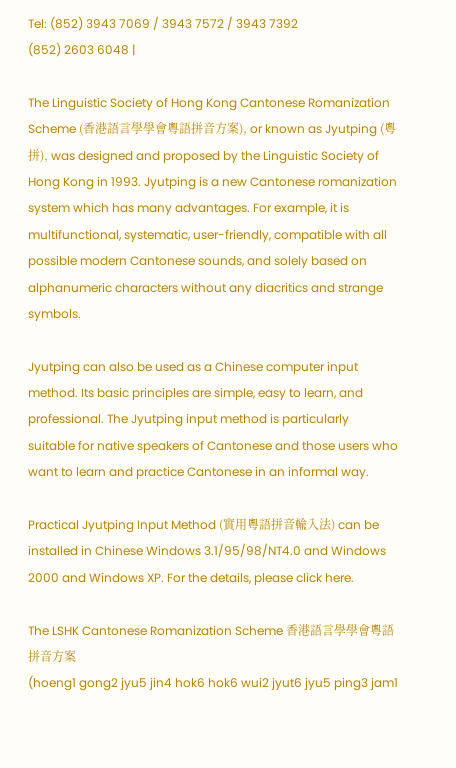Tel: (852) 3943 7069 / 3943 7572 / 3943 7392
(852) 2603 6048 |

The Linguistic Society of Hong Kong Cantonese Romanization Scheme (香港語言學學會粵語拼音方案), or known as Jyutping (粵拼), was designed and proposed by the Linguistic Society of Hong Kong in 1993. Jyutping is a new Cantonese romanization system which has many advantages. For example, it is multifunctional, systematic, user-friendly, compatible with all possible modern Cantonese sounds, and solely based on alphanumeric characters without any diacritics and strange symbols.

Jyutping can also be used as a Chinese computer input method. Its basic principles are simple, easy to learn, and professional. The Jyutping input method is particularly suitable for native speakers of Cantonese and those users who want to learn and practice Cantonese in an informal way.

Practical Jyutping Input Method (實用粵語拼音輸入法) can be installed in Chinese Windows 3.1/95/98/NT4.0 and Windows 2000 and Windows XP. For the details, please click here.

The LSHK Cantonese Romanization Scheme 香港語言學學會粵語拼音方案
(hoeng1 gong2 jyu5 jin4 hok6 hok6 wui2 jyut6 jyu5 ping3 jam1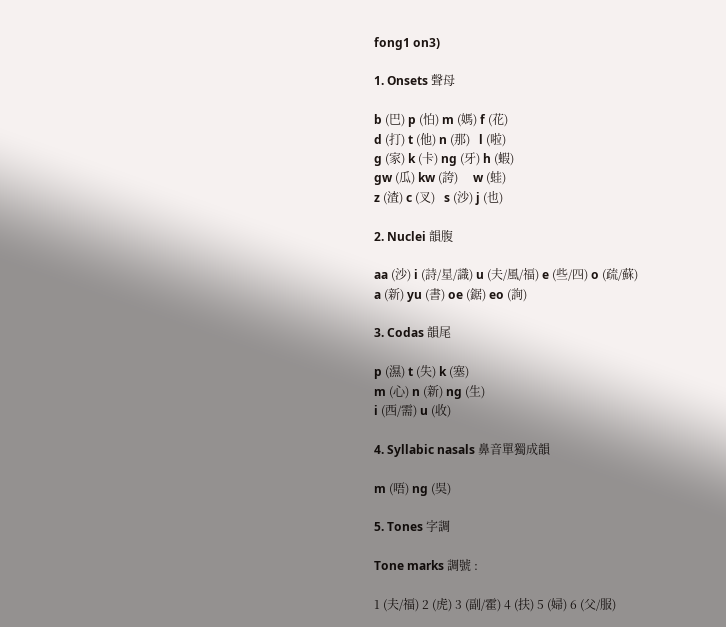fong1 on3)

1. Onsets 聲母

b (巴) p (怕) m (媽) f (花)
d (打) t (他) n (那)   l (啦)
g (家) k (卡) ng (牙) h (蝦)
gw (瓜) kw (誇)     w (蛙)
z (渣) c (叉)   s (沙) j (也)

2. Nuclei 韻腹

aa (沙) i (詩/星/識) u (夫/風/福) e (些/四) o (疏/蘇)
a (新) yu (書) oe (鋸) eo (詢)

3. Codas 韻尾

p (濕) t (失) k (塞)
m (心) n (新) ng (生)
i (西/需) u (收)

4. Syllabic nasals 鼻音單獨成韻

m (唔) ng (吳)

5. Tones 字調

Tone marks 調號 :

1 (夫/福) 2 (虎) 3 (副/霍) 4 (扶) 5 (婦) 6 (父/服)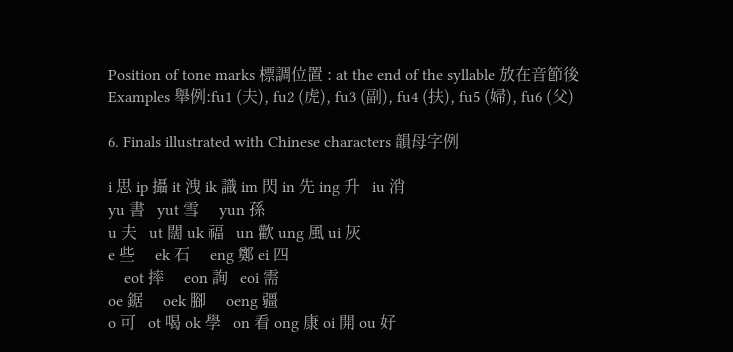Position of tone marks 標調位置 : at the end of the syllable 放在音節後
Examples 舉例:fu1 (夫), fu2 (虎), fu3 (副), fu4 (扶), fu5 (婦), fu6 (父)

6. Finals illustrated with Chinese characters 韻母字例

i 思 ip 攝 it 洩 ik 識 im 閃 in 先 ing 升   iu 消
yu 書   yut 雪     yun 孫
u 夫   ut 闊 uk 福   un 歡 ung 風 ui 灰
e 些     ek 石     eng 鄭 ei 四
    eot 摔     eon 詢   eoi 需
oe 鋸     oek 腳     oeng 疆
o 可   ot 喝 ok 學   on 看 ong 康 oi 開 ou 好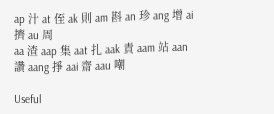ap 汁 at 侄 ak 則 am 斟 an 珍 ang 增 ai 擠 au 周
aa 渣 aap 集 aat 扎 aak 責 aam 站 aan 讚 aang 掙 aai 齋 aau 嘲

Useful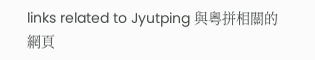links related to Jyutping 與粵拼相關的網頁